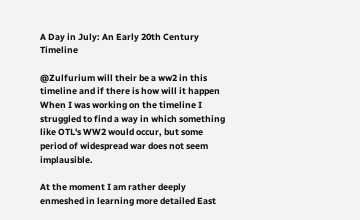A Day in July: An Early 20th Century Timeline

@Zulfurium will their be a ww2 in this timeline and if there is how will it happen
When I was working on the timeline I struggled to find a way in which something like OTL's WW2 would occur, but some period of widespread war does not seem implausible.

At the moment I am rather deeply enmeshed in learning more detailed East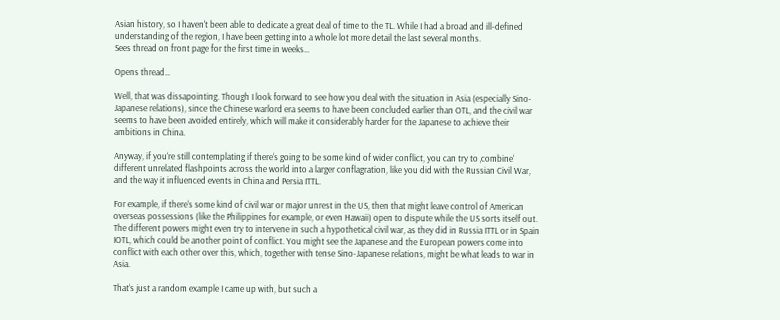Asian history, so I haven't been able to dedicate a great deal of time to the TL. While I had a broad and ill-defined understanding of the region, I have been getting into a whole lot more detail the last several months.
Sees thread on front page for the first time in weeks…

Opens thread…

Well, that was dissapointing. Though I look forward to see how you deal with the situation in Asia (especially Sino-Japanese relations), since the Chinese warlord era seems to have been concluded earlier than OTL, and the civil war seems to have been avoided entirely, which will make it considerably harder for the Japanese to achieve their ambitions in China.

Anyway, if you‘re still contemplating if there‘s going to be some kind of wider conflict, you can try to ‚combine‘ different unrelated flashpoints across the world into a larger conflagration, like you did with the Russian Civil War, and the way it influenced events in China and Persia ITTL.

For example, if there‘s some kind of civil war or major unrest in the US, then that might leave control of American overseas possessions (like the Philippines for example, or even Hawaii) open to dispute while the US sorts itself out. The different powers might even try to intervene in such a hypothetical civil war, as they did in Russia ITTL or in Spain IOTL, which could be another point of conflict. You might see the Japanese and the European powers come into conflict with each other over this, which, together with tense Sino-Japanese relations, might be what leads to war in Asia.

That‘s just a random example I came up with, but such a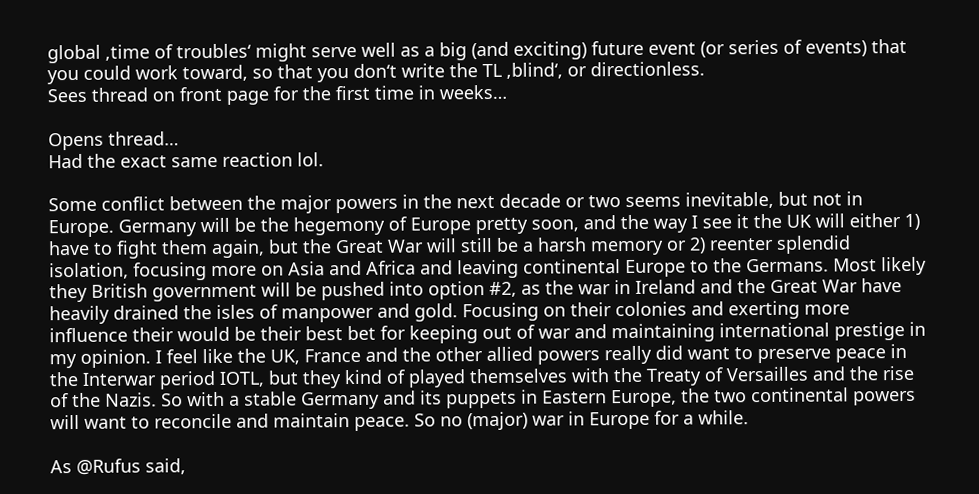global ‚time of troubles‘ might serve well as a big (and exciting) future event (or series of events) that you could work toward, so that you don‘t write the TL ‚blind‘, or directionless.
Sees thread on front page for the first time in weeks…

Opens thread…
Had the exact same reaction lol.

Some conflict between the major powers in the next decade or two seems inevitable, but not in Europe. Germany will be the hegemony of Europe pretty soon, and the way I see it the UK will either 1) have to fight them again, but the Great War will still be a harsh memory or 2) reenter splendid isolation, focusing more on Asia and Africa and leaving continental Europe to the Germans. Most likely they British government will be pushed into option #2, as the war in Ireland and the Great War have heavily drained the isles of manpower and gold. Focusing on their colonies and exerting more influence their would be their best bet for keeping out of war and maintaining international prestige in my opinion. I feel like the UK, France and the other allied powers really did want to preserve peace in the Interwar period IOTL, but they kind of played themselves with the Treaty of Versailles and the rise of the Nazis. So with a stable Germany and its puppets in Eastern Europe, the two continental powers will want to reconcile and maintain peace. So no (major) war in Europe for a while.

As @Rufus said,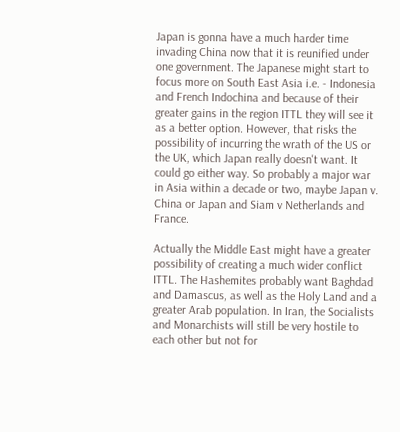Japan is gonna have a much harder time invading China now that it is reunified under one government. The Japanese might start to focus more on South East Asia i.e. - Indonesia and French Indochina and because of their greater gains in the region ITTL they will see it as a better option. However, that risks the possibility of incurring the wrath of the US or the UK, which Japan really doesn't want. It could go either way. So probably a major war in Asia within a decade or two, maybe Japan v. China or Japan and Siam v Netherlands and France.

Actually the Middle East might have a greater possibility of creating a much wider conflict ITTL. The Hashemites probably want Baghdad and Damascus, as well as the Holy Land and a greater Arab population. In Iran, the Socialists and Monarchists will still be very hostile to each other but not for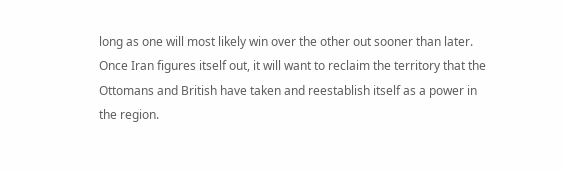long as one will most likely win over the other out sooner than later. Once Iran figures itself out, it will want to reclaim the territory that the Ottomans and British have taken and reestablish itself as a power in the region.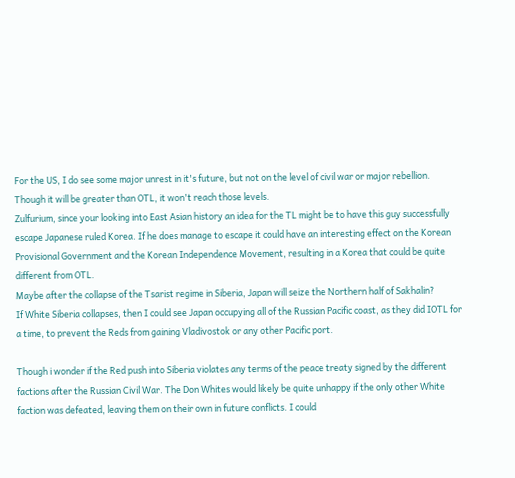For the US, I do see some major unrest in it's future, but not on the level of civil war or major rebellion. Though it will be greater than OTL, it won't reach those levels.
Zulfurium, since your looking into East Asian history an idea for the TL might be to have this guy successfully escape Japanese ruled Korea. If he does manage to escape it could have an interesting effect on the Korean Provisional Government and the Korean Independence Movement, resulting in a Korea that could be quite different from OTL.
Maybe after the collapse of the Tsarist regime in Siberia, Japan will seize the Northern half of Sakhalin?
If White Siberia collapses, then I could see Japan occupying all of the Russian Pacific coast, as they did IOTL for a time, to prevent the Reds from gaining Vladivostok or any other Pacific port.

Though i wonder if the Red push into Siberia violates any terms of the peace treaty signed by the different factions after the Russian Civil War. The Don Whites would likely be quite unhappy if the only other White faction was defeated, leaving them on their own in future conflicts. I could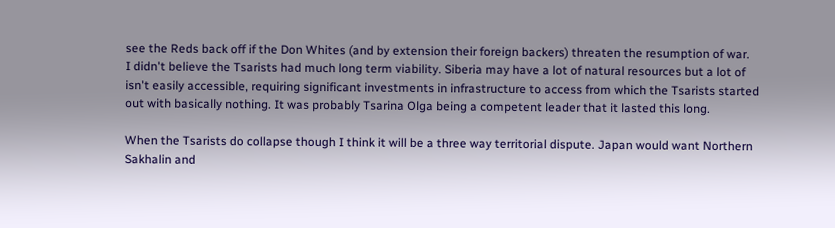see the Reds back off if the Don Whites (and by extension their foreign backers) threaten the resumption of war.
I didn't believe the Tsarists had much long term viability. Siberia may have a lot of natural resources but a lot of isn't easily accessible, requiring significant investments in infrastructure to access from which the Tsarists started out with basically nothing. It was probably Tsarina Olga being a competent leader that it lasted this long.

When the Tsarists do collapse though I think it will be a three way territorial dispute. Japan would want Northern Sakhalin and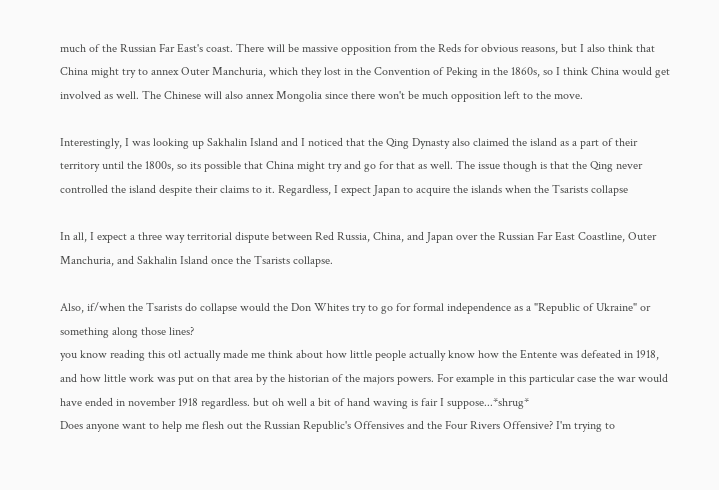much of the Russian Far East's coast. There will be massive opposition from the Reds for obvious reasons, but I also think that China might try to annex Outer Manchuria, which they lost in the Convention of Peking in the 1860s, so I think China would get involved as well. The Chinese will also annex Mongolia since there won't be much opposition left to the move.

Interestingly, I was looking up Sakhalin Island and I noticed that the Qing Dynasty also claimed the island as a part of their territory until the 1800s, so its possible that China might try and go for that as well. The issue though is that the Qing never controlled the island despite their claims to it. Regardless, I expect Japan to acquire the islands when the Tsarists collapse

In all, I expect a three way territorial dispute between Red Russia, China, and Japan over the Russian Far East Coastline, Outer Manchuria, and Sakhalin Island once the Tsarists collapse.

Also, if/when the Tsarists do collapse would the Don Whites try to go for formal independence as a "Republic of Ukraine" or something along those lines?
you know reading this otl actually made me think about how little people actually know how the Entente was defeated in 1918, and how little work was put on that area by the historian of the majors powers. For example in this particular case the war would have ended in november 1918 regardless. but oh well a bit of hand waving is fair I suppose...*shrug*
Does anyone want to help me flesh out the Russian Republic's Offensives and the Four Rivers Offensive? I'm trying to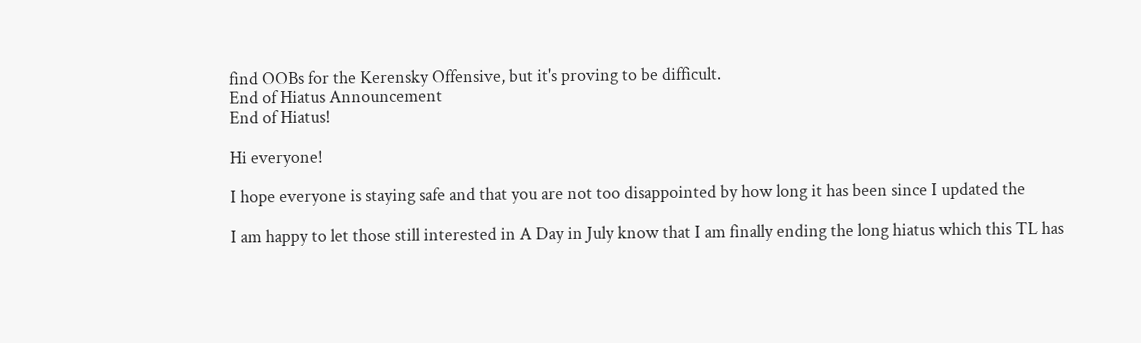find OOBs for the Kerensky Offensive, but it's proving to be difficult.
End of Hiatus Announcement
End of Hiatus!

Hi everyone!

I hope everyone is staying safe and that you are not too disappointed by how long it has been since I updated the

I am happy to let those still interested in A Day in July know that I am finally ending the long hiatus which this TL has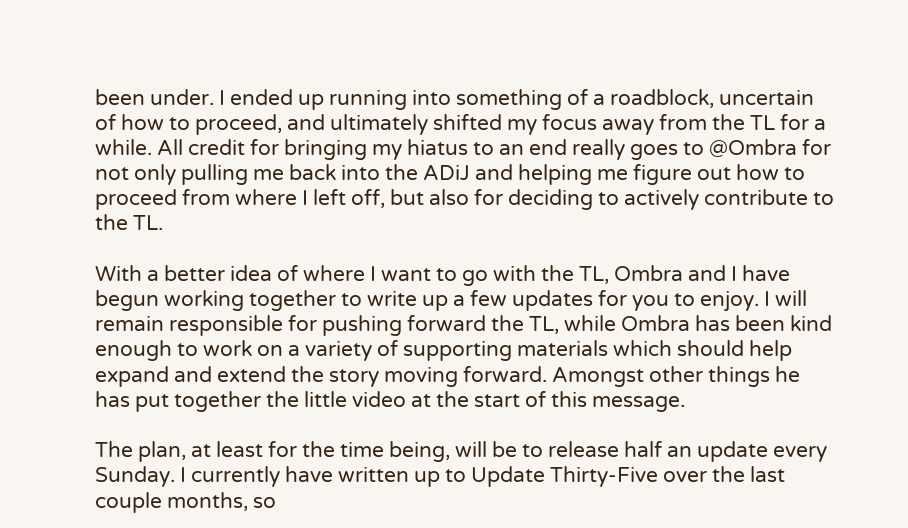been under. I ended up running into something of a roadblock, uncertain of how to proceed, and ultimately shifted my focus away from the TL for a while. All credit for bringing my hiatus to an end really goes to @Ombra for not only pulling me back into the ADiJ and helping me figure out how to proceed from where I left off, but also for deciding to actively contribute to the TL.

With a better idea of where I want to go with the TL, Ombra and I have begun working together to write up a few updates for you to enjoy. I will remain responsible for pushing forward the TL, while Ombra has been kind enough to work on a variety of supporting materials which should help expand and extend the story moving forward. Amongst other things he has put together the little video at the start of this message.

The plan, at least for the time being, will be to release half an update every Sunday. I currently have written up to Update Thirty-Five over the last couple months, so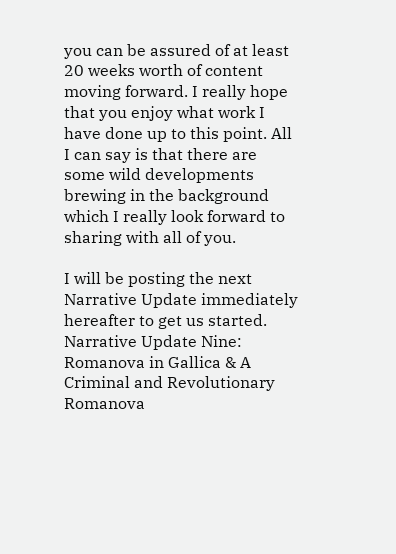you can be assured of at least 20 weeks worth of content moving forward. I really hope that you enjoy what work I have done up to this point. All I can say is that there are some wild developments brewing in the background which I really look forward to sharing with all of you.

I will be posting the next Narrative Update immediately hereafter to get us started.
Narrative Update Nine: Romanova in Gallica & A Criminal and Revolutionary
Romanova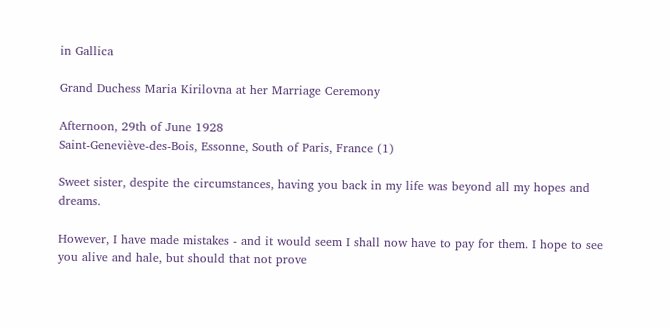in Gallica

Grand Duchess Maria Kirilovna at her Marriage Ceremony

Afternoon, 29th of June 1928
Saint-Geneviève-des-Bois, Essonne, South of Paris, France (1)

Sweet sister, despite the circumstances, having you back in my life was beyond all my hopes and dreams.

However, I have made mistakes - and it would seem I shall now have to pay for them. I hope to see you alive and hale, but should that not prove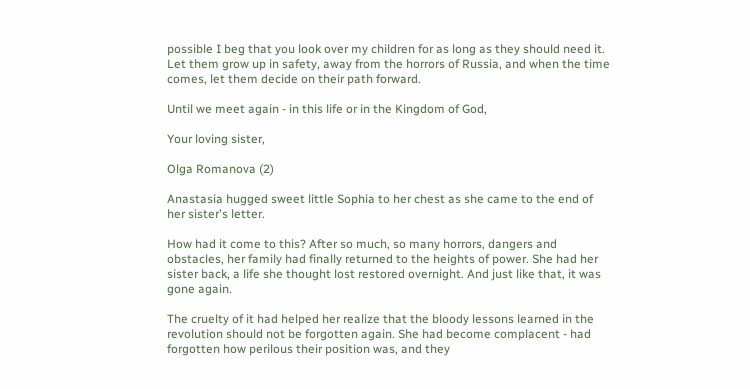possible I beg that you look over my children for as long as they should need it. Let them grow up in safety, away from the horrors of Russia, and when the time comes, let them decide on their path forward.

Until we meet again - in this life or in the Kingdom of God,

Your loving sister,

Olga Romanova (2)

Anastasia hugged sweet little Sophia to her chest as she came to the end of her sister's letter.

How had it come to this? After so much, so many horrors, dangers and obstacles, her family had finally returned to the heights of power. She had her sister back, a life she thought lost restored overnight. And just like that, it was gone again.

The cruelty of it had helped her realize that the bloody lessons learned in the revolution should not be forgotten again. She had become complacent - had forgotten how perilous their position was, and they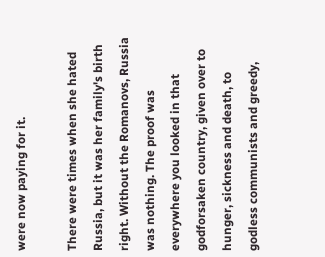were now paying for it.

There were times when she hated Russia, but it was her family's birth right. Without the Romanovs, Russia was nothing. The proof was everywhere you looked in that godforsaken country, given over to hunger, sickness and death, to godless communists and greedy,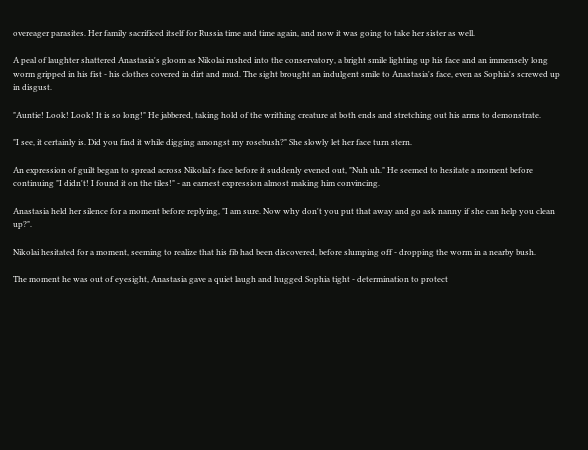overeager parasites. Her family sacrificed itself for Russia time and time again, and now it was going to take her sister as well.

A peal of laughter shattered Anastasia's gloom as Nikolai rushed into the conservatory, a bright smile lighting up his face and an immensely long worm gripped in his fist - his clothes covered in dirt and mud. The sight brought an indulgent smile to Anastasia's face, even as Sophia's screwed up in disgust.

"Auntie! Look! Look! It is so long!" He jabbered, taking hold of the writhing creature at both ends and stretching out his arms to demonstrate.

"I see, it certainly is. Did you find it while digging amongst my rosebush?" She slowly let her face turn stern.

An expression of guilt began to spread across Nikolai's face before it suddenly evened out, "Nuh uh." He seemed to hesitate a moment before continuing "I didn't! I found it on the tiles!" - an earnest expression almost making him convincing.

Anastasia held her silence for a moment before replying, "I am sure. Now why don't you put that away and go ask nanny if she can help you clean up?".

Nikolai hesitated for a moment, seeming to realize that his fib had been discovered, before slumping off - dropping the worm in a nearby bush.

The moment he was out of eyesight, Anastasia gave a quiet laugh and hugged Sophia tight - determination to protect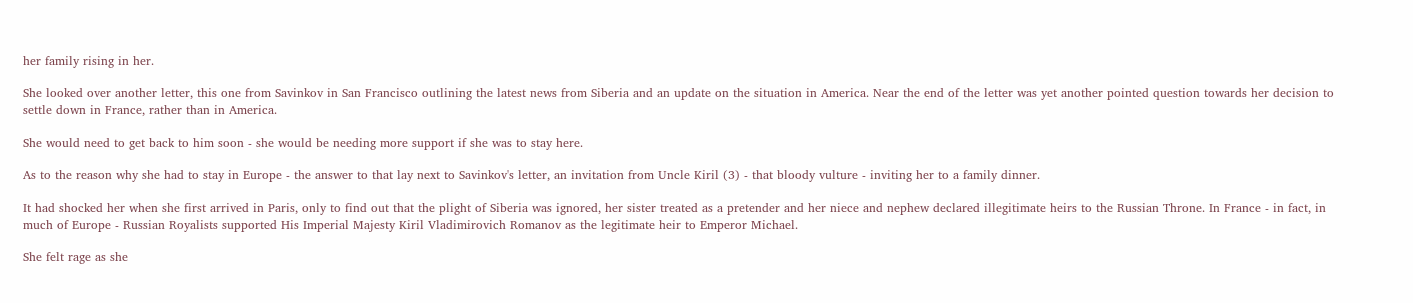her family rising in her.

She looked over another letter, this one from Savinkov in San Francisco outlining the latest news from Siberia and an update on the situation in America. Near the end of the letter was yet another pointed question towards her decision to settle down in France, rather than in America.

She would need to get back to him soon - she would be needing more support if she was to stay here.

As to the reason why she had to stay in Europe - the answer to that lay next to Savinkov's letter, an invitation from Uncle Kiril (3) - that bloody vulture - inviting her to a family dinner.

It had shocked her when she first arrived in Paris, only to find out that the plight of Siberia was ignored, her sister treated as a pretender and her niece and nephew declared illegitimate heirs to the Russian Throne. In France - in fact, in much of Europe - Russian Royalists supported His Imperial Majesty Kiril Vladimirovich Romanov as the legitimate heir to Emperor Michael.

She felt rage as she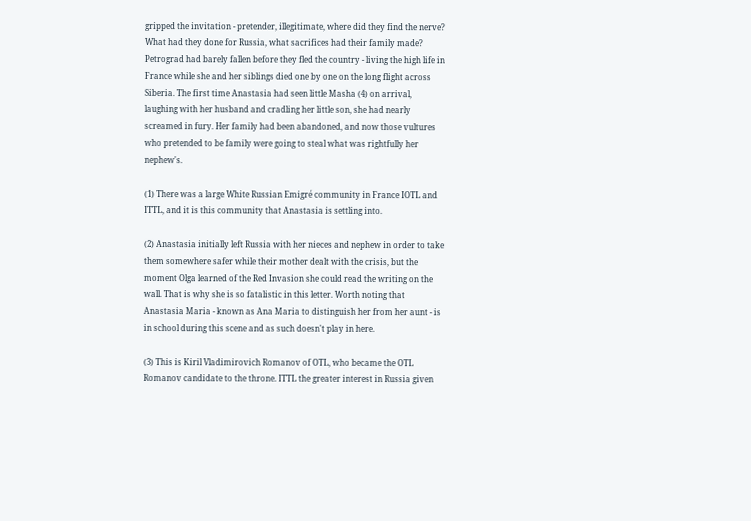gripped the invitation - pretender, illegitimate, where did they find the nerve? What had they done for Russia, what sacrifices had their family made? Petrograd had barely fallen before they fled the country - living the high life in France while she and her siblings died one by one on the long flight across Siberia. The first time Anastasia had seen little Masha (4) on arrival, laughing with her husband and cradling her little son, she had nearly screamed in fury. Her family had been abandoned, and now those vultures who pretended to be family were going to steal what was rightfully her nephew's.

(1) There was a large White Russian Emigré community in France IOTL and ITTL, and it is this community that Anastasia is settling into.

(2) Anastasia initially left Russia with her nieces and nephew in order to take them somewhere safer while their mother dealt with the crisis, but the moment Olga learned of the Red Invasion she could read the writing on the wall. That is why she is so fatalistic in this letter. Worth noting that Anastasia Maria - known as Ana Maria to distinguish her from her aunt - is in school during this scene and as such doesn't play in here.

(3) This is Kiril Vladimirovich Romanov of OTL, who became the OTL Romanov candidate to the throne. ITTL the greater interest in Russia given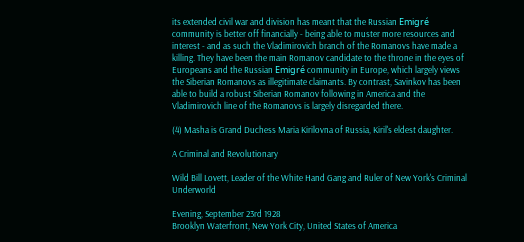its extended civil war and division has meant that the Russian Emigré community is better off financially - being able to muster more resources and interest - and as such the Vladimirovich branch of the Romanovs have made a killing. They have been the main Romanov candidate to the throne in the eyes of Europeans and the Russian Emigré community in Europe, which largely views the Siberian Romanovs as illegitimate claimants. By contrast, Savinkov has been able to build a robust Siberian Romanov following in America and the Vladimirovich line of the Romanovs is largely disregarded there.

(4) Masha is Grand Duchess Maria Kirilovna of Russia, Kiril's eldest daughter.

A Criminal and Revolutionary

Wild Bill Lovett, Leader of the White Hand Gang and Ruler of New York's Criminal Underworld

Evening, September 23rd 1928
Brooklyn Waterfront, New York City, United States of America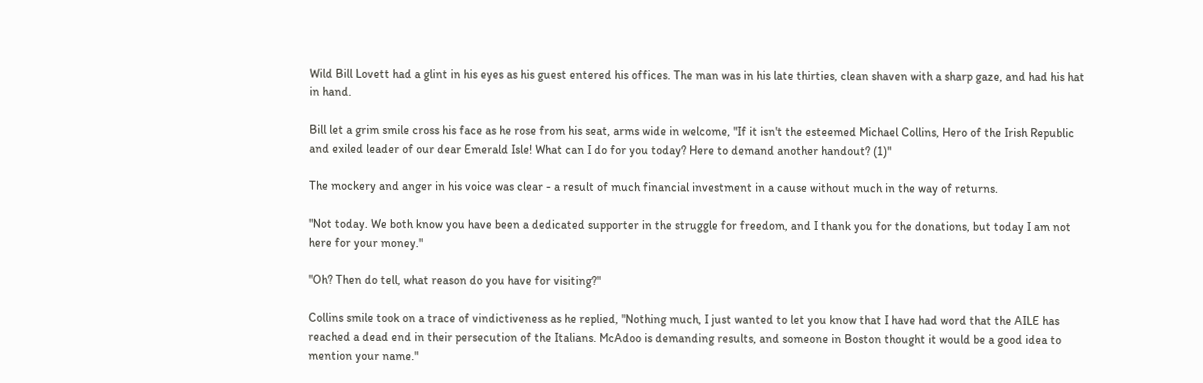Wild Bill Lovett had a glint in his eyes as his guest entered his offices. The man was in his late thirties, clean shaven with a sharp gaze, and had his hat in hand.

Bill let a grim smile cross his face as he rose from his seat, arms wide in welcome, "If it isn't the esteemed Michael Collins, Hero of the Irish Republic and exiled leader of our dear Emerald Isle! What can I do for you today? Here to demand another handout? (1)"

The mockery and anger in his voice was clear - a result of much financial investment in a cause without much in the way of returns.

"Not today. We both know you have been a dedicated supporter in the struggle for freedom, and I thank you for the donations, but today I am not here for your money."

"Oh? Then do tell, what reason do you have for visiting?"

Collins smile took on a trace of vindictiveness as he replied, "Nothing much, I just wanted to let you know that I have had word that the AILE has reached a dead end in their persecution of the Italians. McAdoo is demanding results, and someone in Boston thought it would be a good idea to mention your name."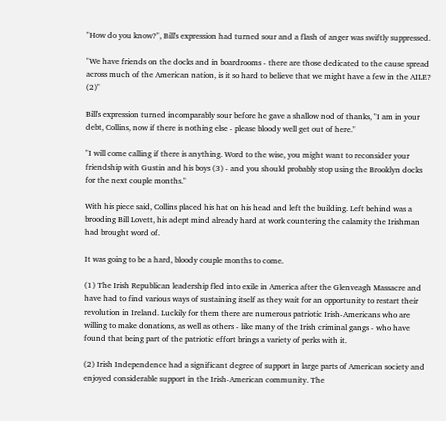"How do you know?", Bill's expression had turned sour and a flash of anger was swiftly suppressed.

"We have friends on the docks and in boardrooms - there are those dedicated to the cause spread across much of the American nation, is it so hard to believe that we might have a few in the AILE? (2)"

Bill's expression turned incomparably sour before he gave a shallow nod of thanks, "I am in your debt, Collins, now if there is nothing else - please bloody well get out of here."

"I will come calling if there is anything. Word to the wise, you might want to reconsider your friendship with Gustin and his boys (3) - and you should probably stop using the Brooklyn docks for the next couple months."

With his piece said, Collins placed his hat on his head and left the building. Left behind was a brooding Bill Lovett, his adept mind already hard at work countering the calamity the Irishman had brought word of.

It was going to be a hard, bloody couple months to come.

(1) The Irish Republican leadership fled into exile in America after the Glenveagh Massacre and have had to find various ways of sustaining itself as they wait for an opportunity to restart their revolution in Ireland. Luckily for them there are numerous patriotic Irish-Americans who are willing to make donations, as well as others - like many of the Irish criminal gangs - who have found that being part of the patriotic effort brings a variety of perks with it.

(2) Irish Independence had a significant degree of support in large parts of American society and enjoyed considerable support in the Irish-American community. The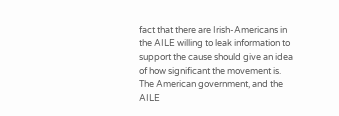fact that there are Irish-Americans in the AILE willing to leak information to support the cause should give an idea of how significant the movement is. The American government, and the AILE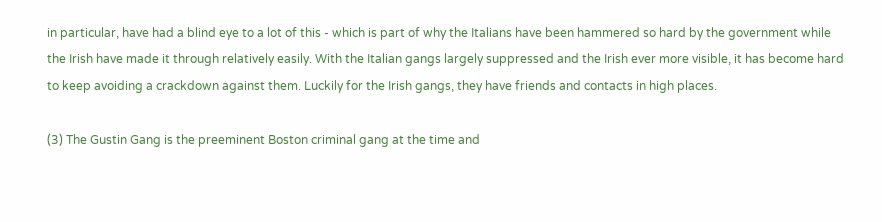in particular, have had a blind eye to a lot of this - which is part of why the Italians have been hammered so hard by the government while the Irish have made it through relatively easily. With the Italian gangs largely suppressed and the Irish ever more visible, it has become hard to keep avoiding a crackdown against them. Luckily for the Irish gangs, they have friends and contacts in high places.

(3) The Gustin Gang is the preeminent Boston criminal gang at the time and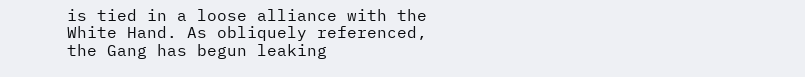is tied in a loose alliance with the White Hand. As obliquely referenced, the Gang has begun leaking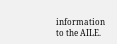information to the AILE.